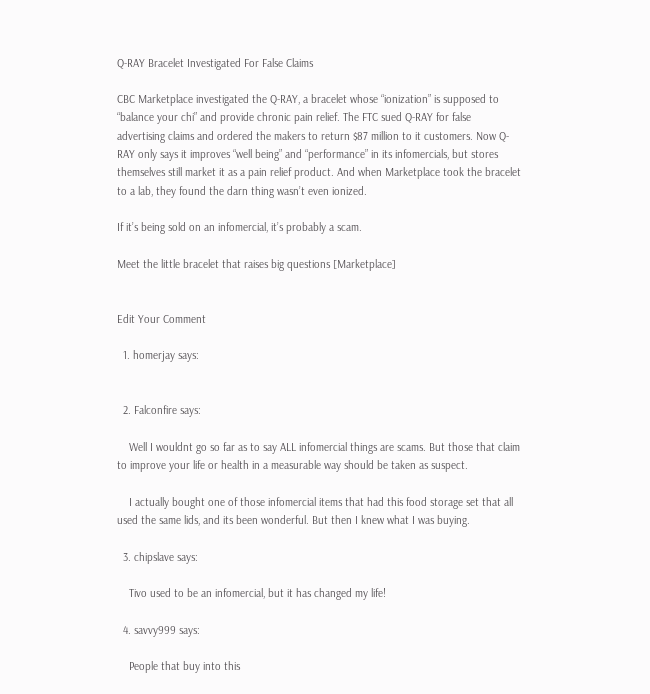Q-RAY Bracelet Investigated For False Claims

CBC Marketplace investigated the Q-RAY, a bracelet whose “ionization” is supposed to “balance your chi” and provide chronic pain relief. The FTC sued Q-RAY for false advertising claims and ordered the makers to return $87 million to it customers. Now Q-RAY only says it improves “well being” and “performance” in its infomercials, but stores themselves still market it as a pain relief product. And when Marketplace took the bracelet to a lab, they found the darn thing wasn’t even ionized.

If it’s being sold on an infomercial, it’s probably a scam.

Meet the little bracelet that raises big questions [Marketplace]


Edit Your Comment

  1. homerjay says:


  2. Falconfire says:

    Well I wouldnt go so far as to say ALL infomercial things are scams. But those that claim to improve your life or health in a measurable way should be taken as suspect.

    I actually bought one of those infomercial items that had this food storage set that all used the same lids, and its been wonderful. But then I knew what I was buying.

  3. chipslave says:

    Tivo used to be an infomercial, but it has changed my life!

  4. savvy999 says:

    People that buy into this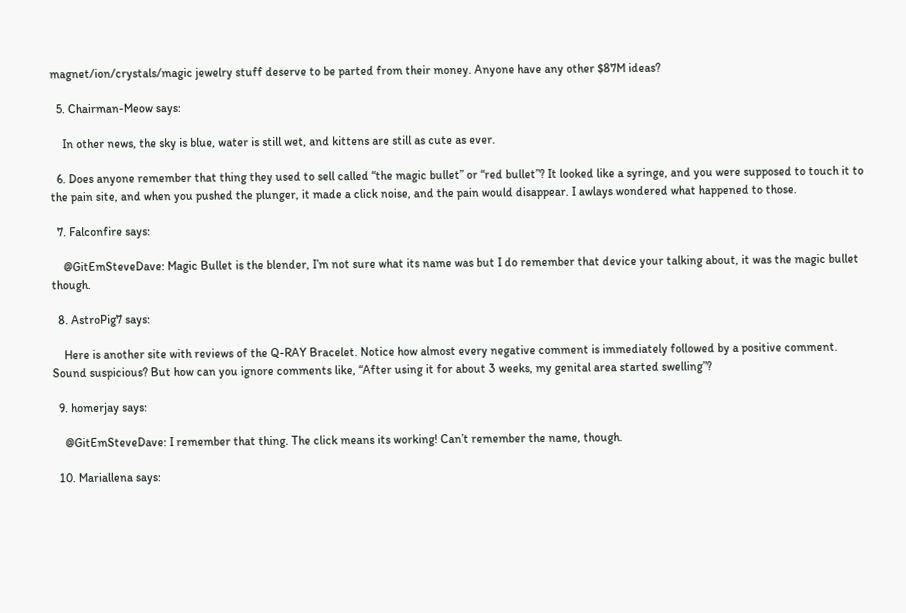magnet/ion/crystals/magic jewelry stuff deserve to be parted from their money. Anyone have any other $87M ideas?

  5. Chairman-Meow says:

    In other news, the sky is blue, water is still wet, and kittens are still as cute as ever.

  6. Does anyone remember that thing they used to sell called “the magic bullet” or “red bullet”? It looked like a syringe, and you were supposed to touch it to the pain site, and when you pushed the plunger, it made a click noise, and the pain would disappear. I awlays wondered what happened to those.

  7. Falconfire says:

    @GitEmSteveDave: Magic Bullet is the blender, I’m not sure what its name was but I do remember that device your talking about, it was the magic bullet though.

  8. AstroPig7 says:

    Here is another site with reviews of the Q-RAY Bracelet. Notice how almost every negative comment is immediately followed by a positive comment. Sound suspicious? But how can you ignore comments like, “After using it for about 3 weeks, my genital area started swelling”?

  9. homerjay says:

    @GitEmSteveDave: I remember that thing. The click means its working! Can’t remember the name, though.

  10. Mariallena says: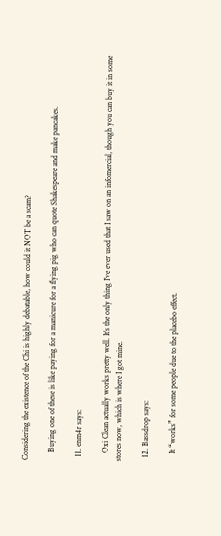Considering the existence of the Chi is highly debatable, how could it NOT be a scam?

    Buying one of these is like paying for a manicure for a flying pig who can quote Shakespeare and make pancakes.

  11. enm4r says:

    Oxi Clean actually works pretty well. It’s the only thing I’ve ever used that I saw on an infomercial, though you can buy it in some stores now, which is where I got mine.

  12. Bassdrop says:

    It “works” for some people due to the placebo effect.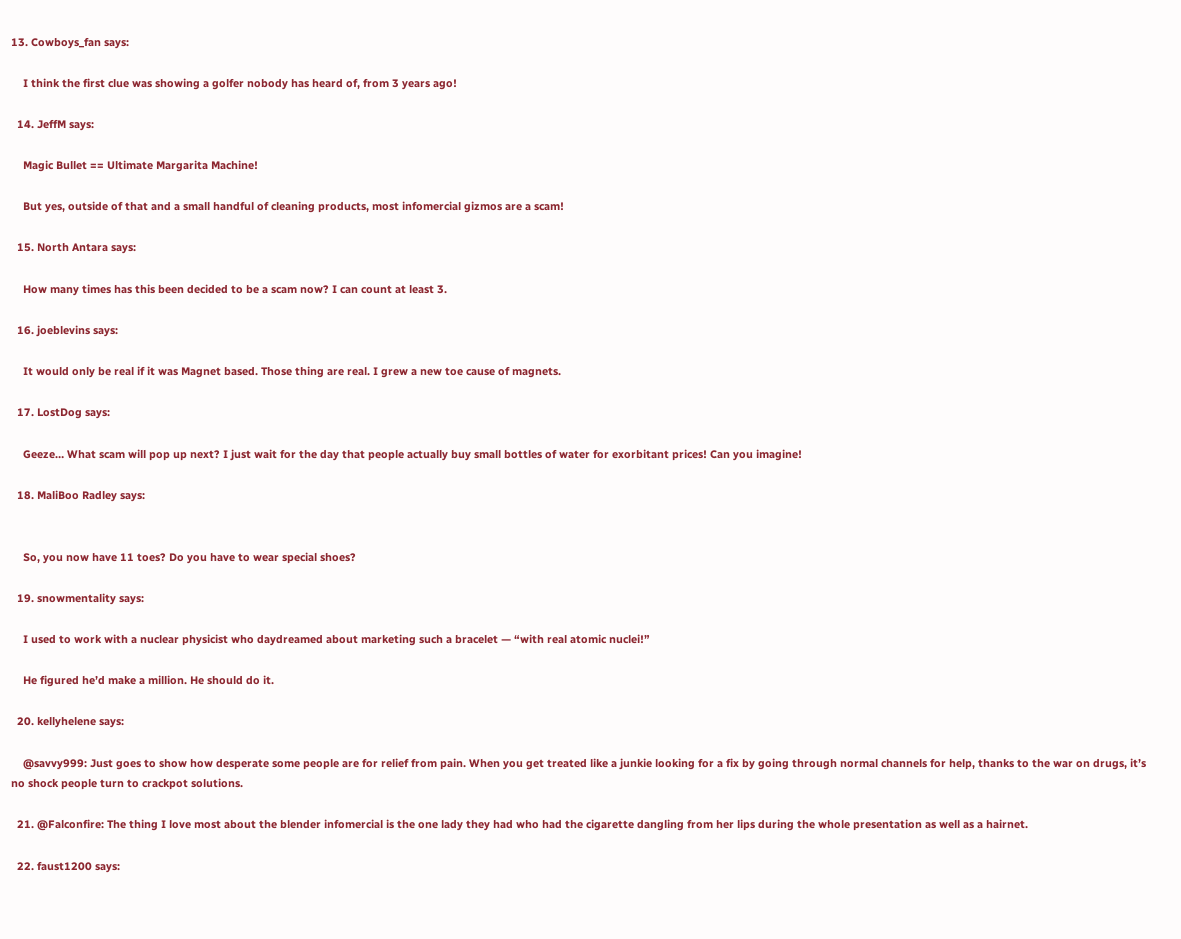13. Cowboys_fan says:

    I think the first clue was showing a golfer nobody has heard of, from 3 years ago!

  14. JeffM says:

    Magic Bullet == Ultimate Margarita Machine!

    But yes, outside of that and a small handful of cleaning products, most infomercial gizmos are a scam!

  15. North Antara says:

    How many times has this been decided to be a scam now? I can count at least 3.

  16. joeblevins says:

    It would only be real if it was Magnet based. Those thing are real. I grew a new toe cause of magnets.

  17. LostDog says:

    Geeze… What scam will pop up next? I just wait for the day that people actually buy small bottles of water for exorbitant prices! Can you imagine!

  18. MaliBoo Radley says:


    So, you now have 11 toes? Do you have to wear special shoes?

  19. snowmentality says:

    I used to work with a nuclear physicist who daydreamed about marketing such a bracelet — “with real atomic nuclei!”

    He figured he’d make a million. He should do it.

  20. kellyhelene says:

    @savvy999: Just goes to show how desperate some people are for relief from pain. When you get treated like a junkie looking for a fix by going through normal channels for help, thanks to the war on drugs, it’s no shock people turn to crackpot solutions.

  21. @Falconfire: The thing I love most about the blender infomercial is the one lady they had who had the cigarette dangling from her lips during the whole presentation as well as a hairnet.

  22. faust1200 says: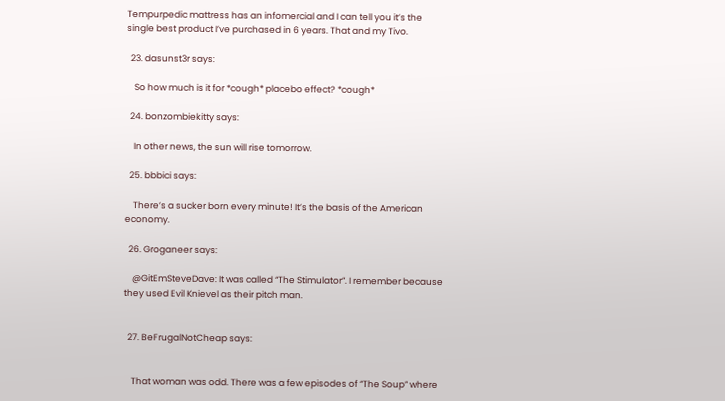Tempurpedic mattress has an infomercial and I can tell you it’s the single best product I’ve purchased in 6 years. That and my Tivo.

  23. dasunst3r says:

    So how much is it for *cough* placebo effect? *cough*

  24. bonzombiekitty says:

    In other news, the sun will rise tomorrow.

  25. bbbici says:

    There’s a sucker born every minute! It’s the basis of the American economy.

  26. Groganeer says:

    @GitEmSteveDave: It was called “The Stimulator”. I remember because they used Evil Knievel as their pitch man.


  27. BeFrugalNotCheap says:


    That woman was odd. There was a few episodes of “The Soup” where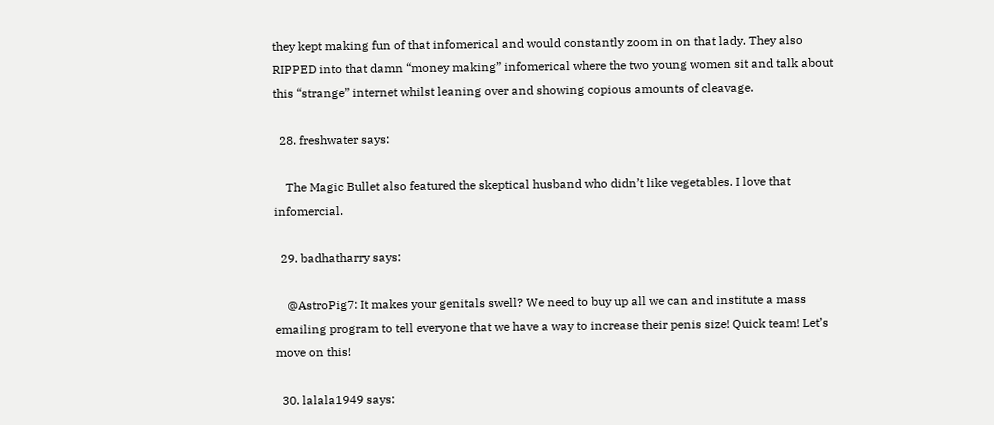they kept making fun of that infomerical and would constantly zoom in on that lady. They also RIPPED into that damn “money making” infomerical where the two young women sit and talk about this “strange” internet whilst leaning over and showing copious amounts of cleavage.

  28. freshwater says:

    The Magic Bullet also featured the skeptical husband who didn’t like vegetables. I love that infomercial.

  29. badhatharry says:

    @AstroPig7: It makes your genitals swell? We need to buy up all we can and institute a mass emailing program to tell everyone that we have a way to increase their penis size! Quick team! Let’s move on this!

  30. lalala1949 says: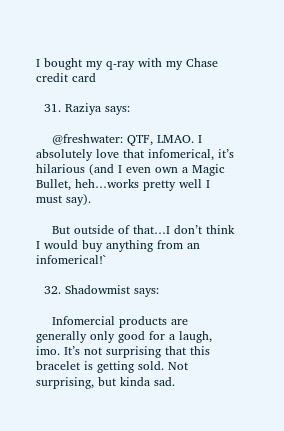I bought my q-ray with my Chase credit card

  31. Raziya says:

    @freshwater: QTF, LMAO. I absolutely love that infomerical, it’s hilarious (and I even own a Magic Bullet, heh…works pretty well I must say).

    But outside of that…I don’t think I would buy anything from an infomerical!`

  32. Shadowmist says:

    Infomercial products are generally only good for a laugh, imo. It’s not surprising that this bracelet is getting sold. Not surprising, but kinda sad.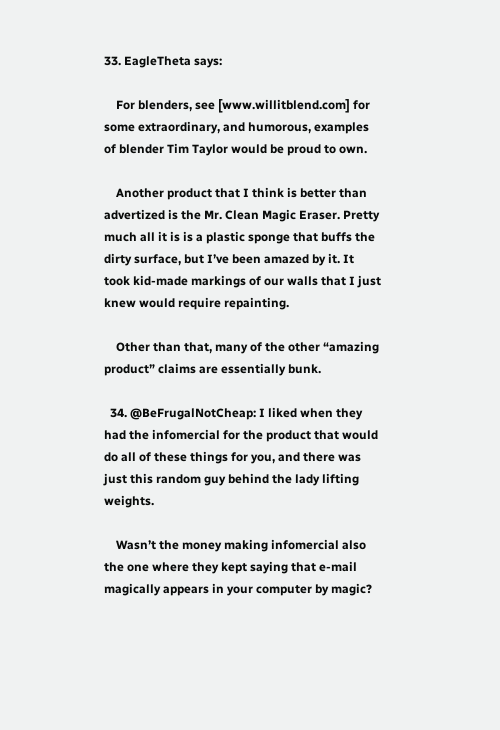33. EagleTheta says:

    For blenders, see [www.willitblend.com] for some extraordinary, and humorous, examples of blender Tim Taylor would be proud to own.

    Another product that I think is better than advertized is the Mr. Clean Magic Eraser. Pretty much all it is is a plastic sponge that buffs the dirty surface, but I’ve been amazed by it. It took kid-made markings of our walls that I just knew would require repainting.

    Other than that, many of the other “amazing product” claims are essentially bunk.

  34. @BeFrugalNotCheap: I liked when they had the infomercial for the product that would do all of these things for you, and there was just this random guy behind the lady lifting weights.

    Wasn’t the money making infomercial also the one where they kept saying that e-mail magically appears in your computer by magic?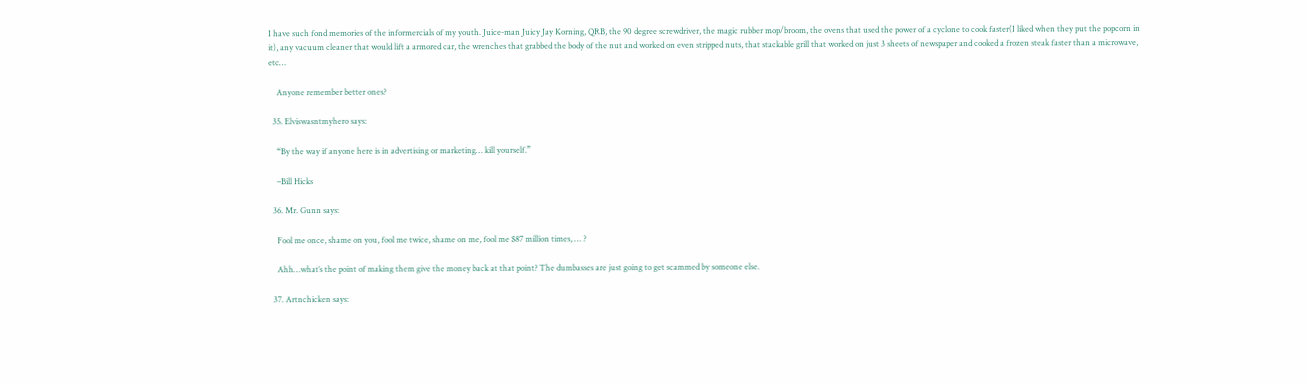I have such fond memories of the informercials of my youth. Juice-man Juicy Jay Korning, QRB, the 90 degree screwdriver, the magic rubber mop/broom, the ovens that used the power of a cyclone to cook faster(I liked when they put the popcorn in it), any vacuum cleaner that would lift a armored car, the wrenches that grabbed the body of the nut and worked on even stripped nuts, that stackable grill that worked on just 3 sheets of newspaper and cooked a frozen steak faster than a microwave, etc…

    Anyone remember better ones?

  35. Elviswasntmyhero says:

    “By the way if anyone here is in advertising or marketing… kill yourself.”

    –Bill Hicks

  36. Mr. Gunn says:

    Fool me once, shame on you, fool me twice, shame on me, fool me $87 million times, … ?

    Ahh…what’s the point of making them give the money back at that point? The dumbasses are just going to get scammed by someone else.

  37. Artnchicken says: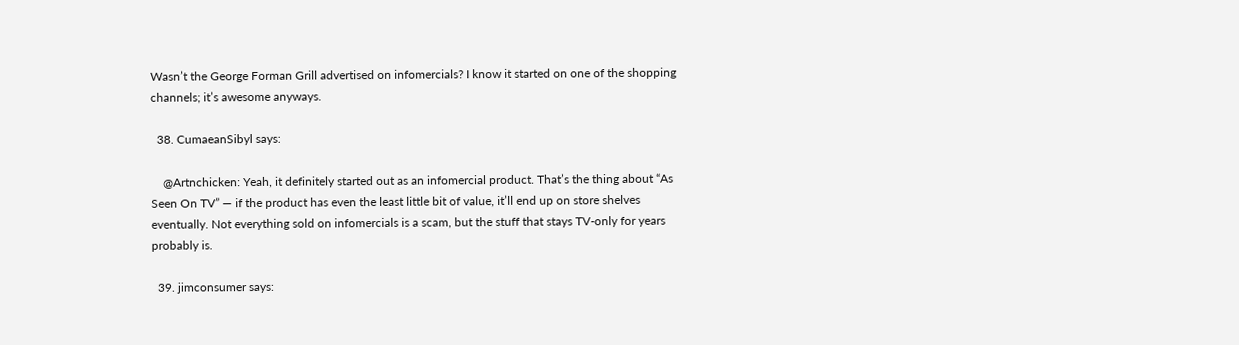Wasn’t the George Forman Grill advertised on infomercials? I know it started on one of the shopping channels; it’s awesome anyways.

  38. CumaeanSibyl says:

    @Artnchicken: Yeah, it definitely started out as an infomercial product. That’s the thing about “As Seen On TV” — if the product has even the least little bit of value, it’ll end up on store shelves eventually. Not everything sold on infomercials is a scam, but the stuff that stays TV-only for years probably is.

  39. jimconsumer says: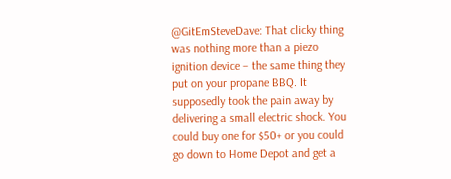@GitEmSteveDave: That clicky thing was nothing more than a piezo ignition device – the same thing they put on your propane BBQ. It supposedly took the pain away by delivering a small electric shock. You could buy one for $50+ or you could go down to Home Depot and get a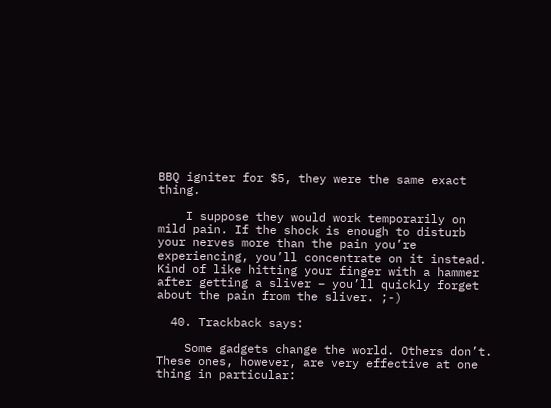BBQ igniter for $5, they were the same exact thing.

    I suppose they would work temporarily on mild pain. If the shock is enough to disturb your nerves more than the pain you’re experiencing, you’ll concentrate on it instead. Kind of like hitting your finger with a hammer after getting a sliver – you’ll quickly forget about the pain from the sliver. ;-)

  40. Trackback says:

    Some gadgets change the world. Others don’t. These ones, however, are very effective at one thing in particular: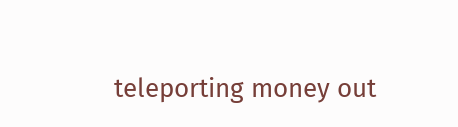teleporting money out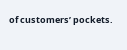of customers’ pockets.